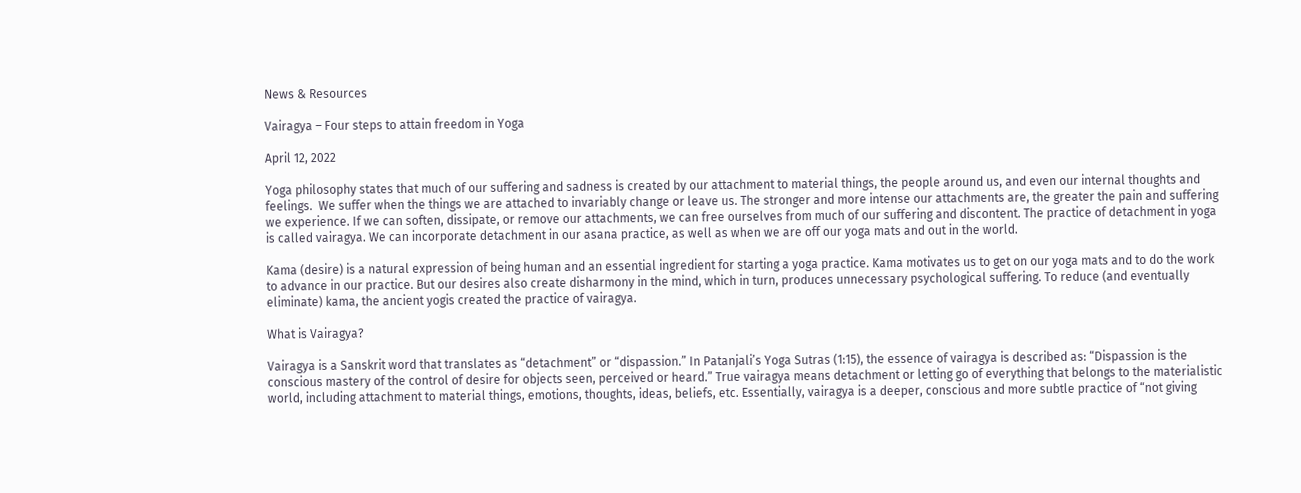News & Resources

Vairagya – Four steps to attain freedom in Yoga

April 12, 2022

Yoga philosophy states that much of our suffering and sadness is created by our attachment to material things, the people around us, and even our internal thoughts and feelings.  We suffer when the things we are attached to invariably change or leave us. The stronger and more intense our attachments are, the greater the pain and suffering we experience. If we can soften, dissipate, or remove our attachments, we can free ourselves from much of our suffering and discontent. The practice of detachment in yoga is called vairagya. We can incorporate detachment in our asana practice, as well as when we are off our yoga mats and out in the world.

Kama (desire) is a natural expression of being human and an essential ingredient for starting a yoga practice. Kama motivates us to get on our yoga mats and to do the work to advance in our practice. But our desires also create disharmony in the mind, which in turn, produces unnecessary psychological suffering. To reduce (and eventually eliminate) kama, the ancient yogis created the practice of vairagya.

What is Vairagya?

Vairagya is a Sanskrit word that translates as “detachment” or “dispassion.” In Patanjali’s Yoga Sutras (1:15), the essence of vairagya is described as: “Dispassion is the conscious mastery of the control of desire for objects seen, perceived or heard.” True vairagya means detachment or letting go of everything that belongs to the materialistic world, including attachment to material things, emotions, thoughts, ideas, beliefs, etc. Essentially, vairagya is a deeper, conscious and more subtle practice of “not giving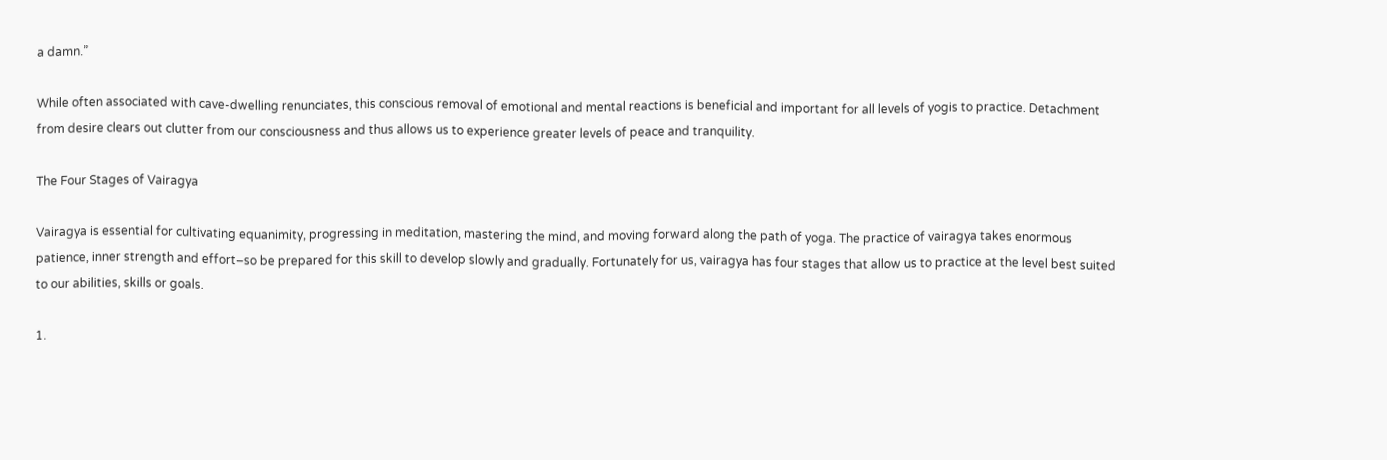a damn.”

While often associated with cave-dwelling renunciates, this conscious removal of emotional and mental reactions is beneficial and important for all levels of yogis to practice. Detachment from desire clears out clutter from our consciousness and thus allows us to experience greater levels of peace and tranquility.

The Four Stages of Vairagya

Vairagya is essential for cultivating equanimity, progressing in meditation, mastering the mind, and moving forward along the path of yoga. The practice of vairagya takes enormous patience, inner strength and effort–so be prepared for this skill to develop slowly and gradually. Fortunately for us, vairagya has four stages that allow us to practice at the level best suited to our abilities, skills or goals.

1.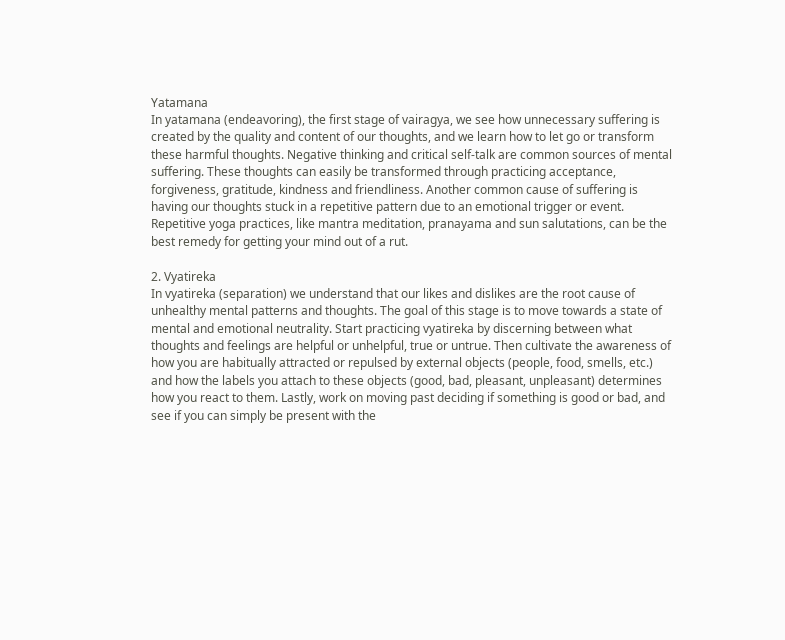Yatamana
In yatamana (endeavoring), the first stage of vairagya, we see how unnecessary suffering is created by the quality and content of our thoughts, and we learn how to let go or transform these harmful thoughts. Negative thinking and critical self-talk are common sources of mental suffering. These thoughts can easily be transformed through practicing acceptance, forgiveness, gratitude, kindness and friendliness. Another common cause of suffering is having our thoughts stuck in a repetitive pattern due to an emotional trigger or event. Repetitive yoga practices, like mantra meditation, pranayama and sun salutations, can be the best remedy for getting your mind out of a rut.

2. Vyatireka
In vyatireka (separation) we understand that our likes and dislikes are the root cause of unhealthy mental patterns and thoughts. The goal of this stage is to move towards a state of mental and emotional neutrality. Start practicing vyatireka by discerning between what thoughts and feelings are helpful or unhelpful, true or untrue. Then cultivate the awareness of how you are habitually attracted or repulsed by external objects (people, food, smells, etc.) and how the labels you attach to these objects (good, bad, pleasant, unpleasant) determines how you react to them. Lastly, work on moving past deciding if something is good or bad, and see if you can simply be present with the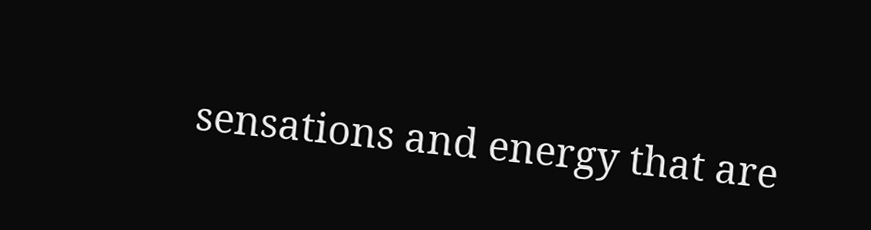sensations and energy that are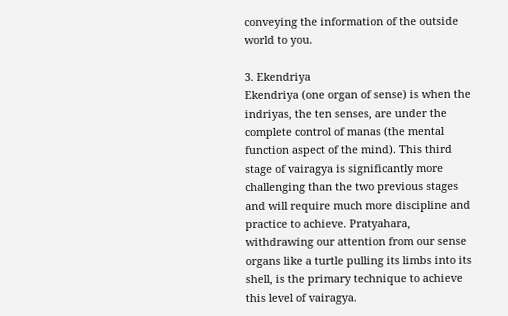conveying the information of the outside world to you.

3. Ekendriya
Ekendriya (one organ of sense) is when the indriyas, the ten senses, are under the complete control of manas (the mental function aspect of the mind). This third stage of vairagya is significantly more challenging than the two previous stages and will require much more discipline and practice to achieve. Pratyahara, withdrawing our attention from our sense organs like a turtle pulling its limbs into its shell, is the primary technique to achieve this level of vairagya.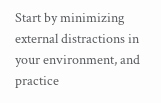Start by minimizing external distractions in your environment, and practice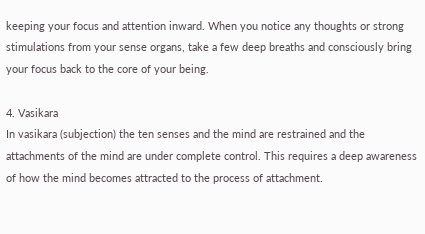keeping your focus and attention inward. When you notice any thoughts or strong stimulations from your sense organs, take a few deep breaths and consciously bring your focus back to the core of your being.

4. Vasikara
In vasikara (subjection) the ten senses and the mind are restrained and the attachments of the mind are under complete control. This requires a deep awareness of how the mind becomes attracted to the process of attachment.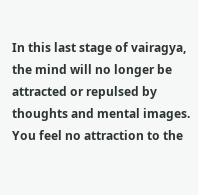In this last stage of vairagya, the mind will no longer be attracted or repulsed by thoughts and mental images. You feel no attraction to the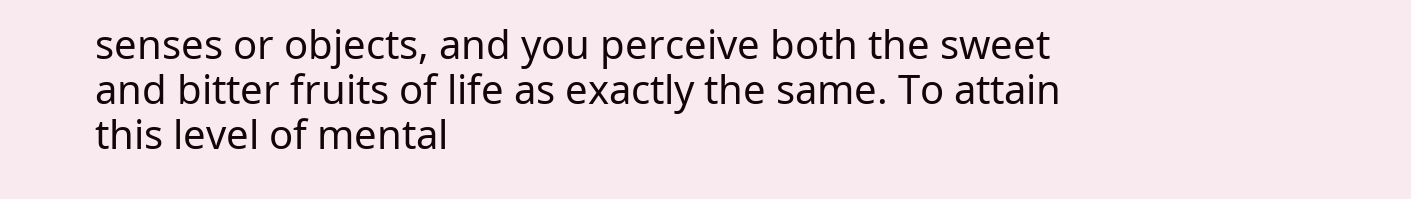senses or objects, and you perceive both the sweet and bitter fruits of life as exactly the same. To attain this level of mental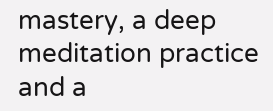mastery, a deep meditation practice and a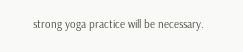strong yoga practice will be necessary.